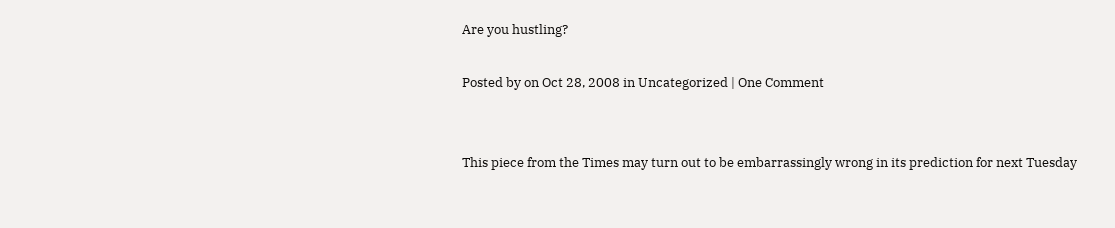Are you hustling?

Posted by on Oct 28, 2008 in Uncategorized | One Comment


This piece from the Times may turn out to be embarrassingly wrong in its prediction for next Tuesday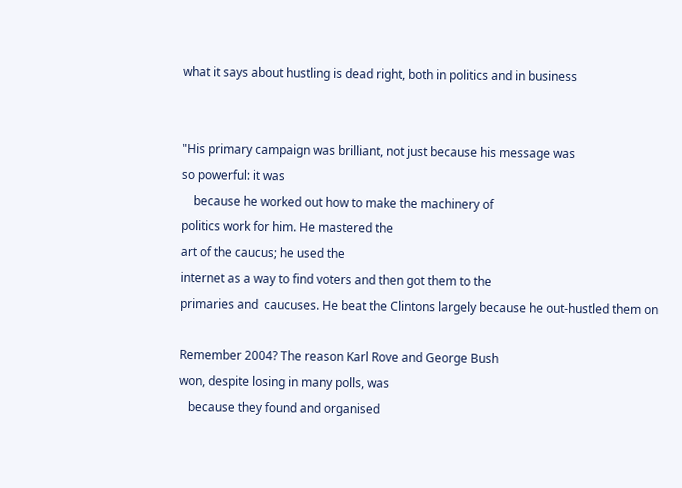what it says about hustling is dead right, both in politics and in business


"His primary campaign was brilliant, not just because his message was
so powerful: it was
    because he worked out how to make the machinery of
politics work for him. He mastered the
art of the caucus; he used the
internet as a way to find voters and then got them to the
primaries and  caucuses. He beat the Clintons largely because he out-hustled them on

Remember 2004? The reason Karl Rove and George Bush
won, despite losing in many polls, was
   because they found and organised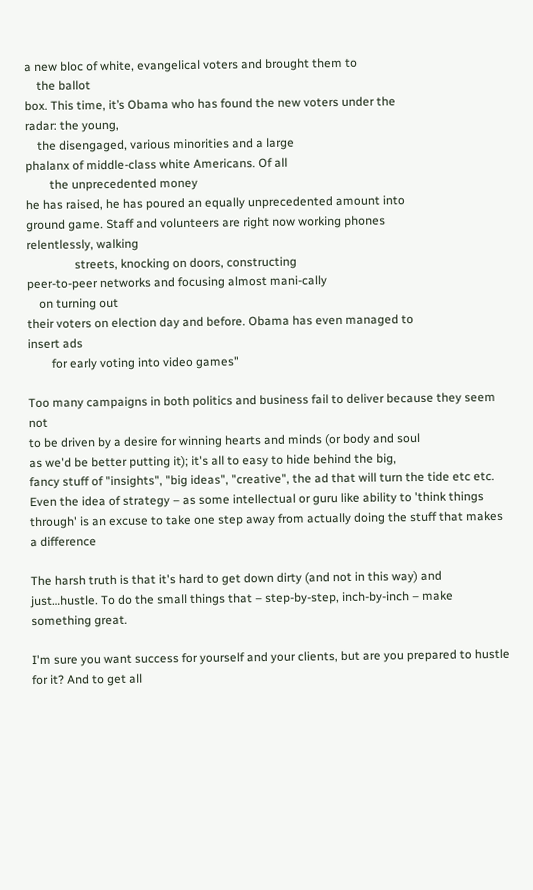a new bloc of white, evangelical voters and brought them to
    the ballot
box. This time, it’s Obama who has found the new voters under the
radar: the young,
    the disengaged, various minorities and a large
phalanx of middle-class white Americans. Of all
        the unprecedented money
he has raised, he has poured an equally unprecedented amount into
ground game. Staff and volunteers are right now working phones
relentlessly, walking
                streets, knocking on doors, constructing
peer-to-peer networks and focusing almost mani-cally
    on turning out
their voters on election day and before. Obama has even managed to
insert ads
        for early voting into video games"

Too many campaigns in both politics and business fail to deliver because they seem not
to be driven by a desire for winning hearts and minds (or body and soul
as we'd be better putting it); it's all to easy to hide behind the big,
fancy stuff of "insights", "big ideas", "creative", the ad that will turn the tide etc etc. Even the idea of strategy – as some intellectual or guru like ability to 'think things through' is an excuse to take one step away from actually doing the stuff that makes a difference

The harsh truth is that it's hard to get down dirty (and not in this way) and just…hustle. To do the small things that – step-by-step, inch-by-inch – make something great.

I'm sure you want success for yourself and your clients, but are you prepared to hustle for it? And to get all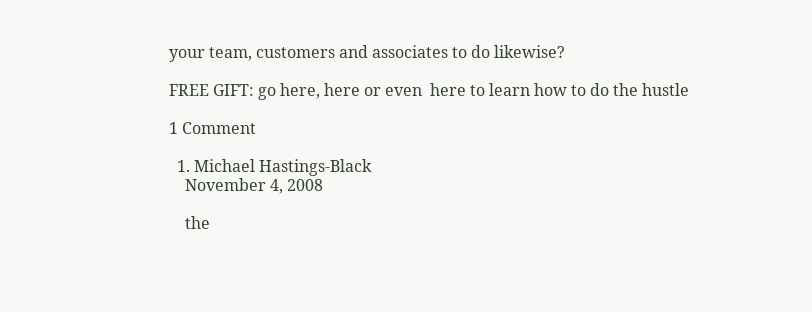your team, customers and associates to do likewise?

FREE GIFT: go here, here or even  here to learn how to do the hustle

1 Comment

  1. Michael Hastings-Black
    November 4, 2008

    the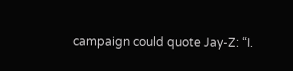campaign could quote Jay-Z: “I.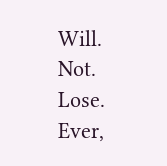Will. Not. Lose. Ever,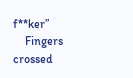f**ker”
    Fingers crossed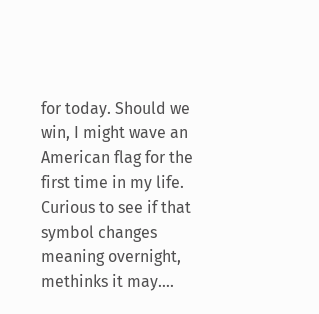for today. Should we win, I might wave an American flag for the first time in my life. Curious to see if that symbol changes meaning overnight, methinks it may….